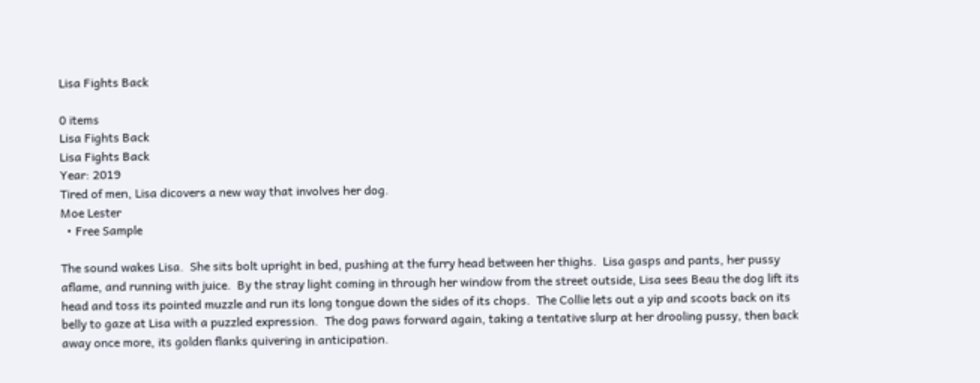Lisa Fights Back

0 items
Lisa Fights Back
Lisa Fights Back
Year: 2019
Tired of men, Lisa dicovers a new way that involves her dog.
Moe Lester
  • Free Sample

The sound wakes Lisa.  She sits bolt upright in bed, pushing at the furry head between her thighs.  Lisa gasps and pants, her pussy aflame, and running with juice.  By the stray light coming in through her window from the street outside, Lisa sees Beau the dog lift its head and toss its pointed muzzle and run its long tongue down the sides of its chops.  The Collie lets out a yip and scoots back on its belly to gaze at Lisa with a puzzled expression.  The dog paws forward again, taking a tentative slurp at her drooling pussy, then back away once more, its golden flanks quivering in anticipation.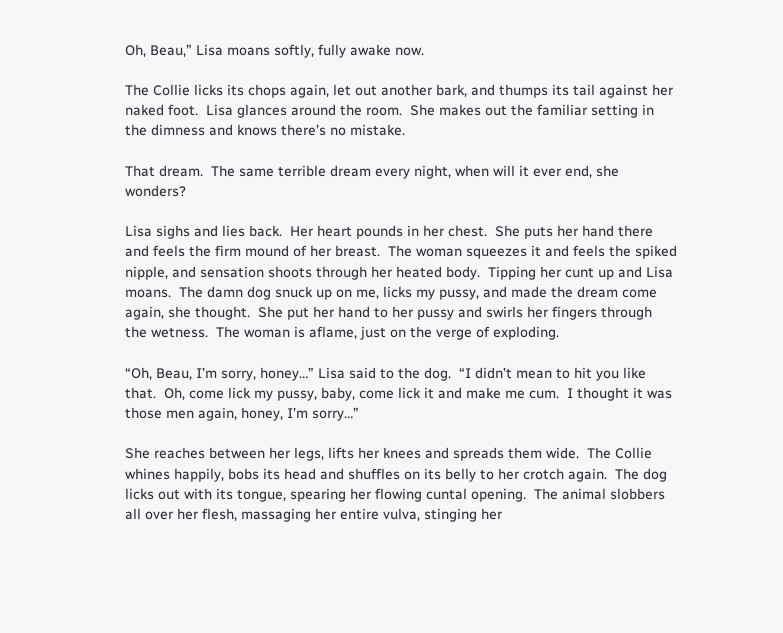Oh, Beau,” Lisa moans softly, fully awake now.

The Collie licks its chops again, let out another bark, and thumps its tail against her naked foot.  Lisa glances around the room.  She makes out the familiar setting in the dimness and knows there’s no mistake.

That dream.  The same terrible dream every night, when will it ever end, she wonders?

Lisa sighs and lies back.  Her heart pounds in her chest.  She puts her hand there and feels the firm mound of her breast.  The woman squeezes it and feels the spiked nipple, and sensation shoots through her heated body.  Tipping her cunt up and Lisa moans.  The damn dog snuck up on me, licks my pussy, and made the dream come again, she thought.  She put her hand to her pussy and swirls her fingers through the wetness.  The woman is aflame, just on the verge of exploding.

“Oh, Beau, I’m sorry, honey…” Lisa said to the dog.  “I didn’t mean to hit you like that.  Oh, come lick my pussy, baby, come lick it and make me cum.  I thought it was those men again, honey, I’m sorry…”

She reaches between her legs, lifts her knees and spreads them wide.  The Collie whines happily, bobs its head and shuffles on its belly to her crotch again.  The dog licks out with its tongue, spearing her flowing cuntal opening.  The animal slobbers all over her flesh, massaging her entire vulva, stinging her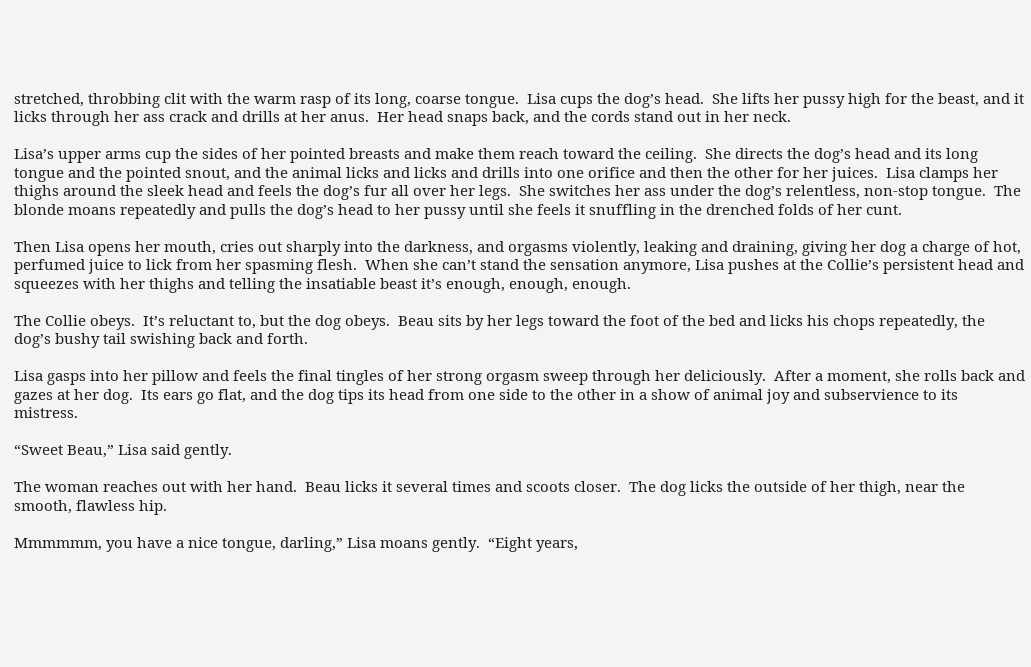stretched, throbbing clit with the warm rasp of its long, coarse tongue.  Lisa cups the dog’s head.  She lifts her pussy high for the beast, and it licks through her ass crack and drills at her anus.  Her head snaps back, and the cords stand out in her neck.

Lisa’s upper arms cup the sides of her pointed breasts and make them reach toward the ceiling.  She directs the dog’s head and its long tongue and the pointed snout, and the animal licks and licks and drills into one orifice and then the other for her juices.  Lisa clamps her thighs around the sleek head and feels the dog’s fur all over her legs.  She switches her ass under the dog’s relentless, non-stop tongue.  The blonde moans repeatedly and pulls the dog’s head to her pussy until she feels it snuffling in the drenched folds of her cunt.

Then Lisa opens her mouth, cries out sharply into the darkness, and orgasms violently, leaking and draining, giving her dog a charge of hot, perfumed juice to lick from her spasming flesh.  When she can’t stand the sensation anymore, Lisa pushes at the Collie’s persistent head and squeezes with her thighs and telling the insatiable beast it’s enough, enough, enough.

The Collie obeys.  It’s reluctant to, but the dog obeys.  Beau sits by her legs toward the foot of the bed and licks his chops repeatedly, the dog’s bushy tail swishing back and forth.

Lisa gasps into her pillow and feels the final tingles of her strong orgasm sweep through her deliciously.  After a moment, she rolls back and gazes at her dog.  Its ears go flat, and the dog tips its head from one side to the other in a show of animal joy and subservience to its mistress.

“Sweet Beau,” Lisa said gently.

The woman reaches out with her hand.  Beau licks it several times and scoots closer.  The dog licks the outside of her thigh, near the smooth, flawless hip.

Mmmmmm, you have a nice tongue, darling,” Lisa moans gently.  “Eight years,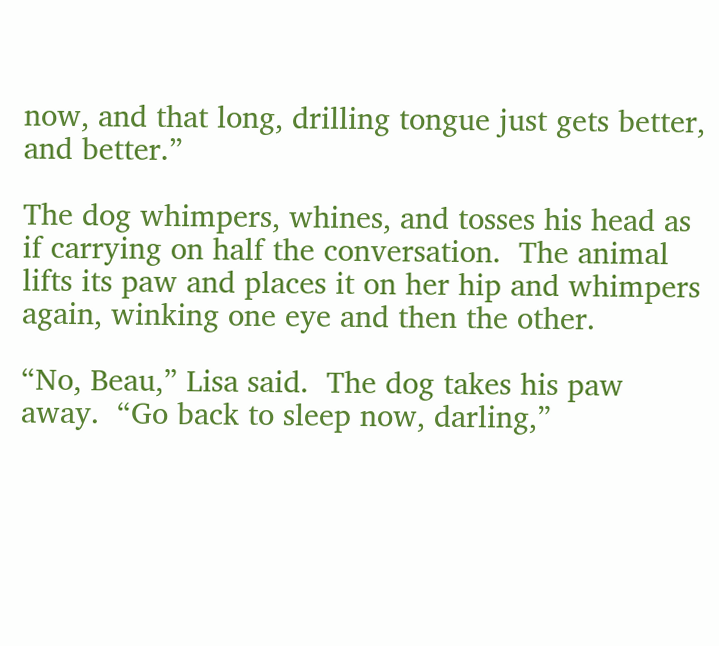now, and that long, drilling tongue just gets better, and better.”

The dog whimpers, whines, and tosses his head as if carrying on half the conversation.  The animal lifts its paw and places it on her hip and whimpers again, winking one eye and then the other.

“No, Beau,” Lisa said.  The dog takes his paw away.  “Go back to sleep now, darling,”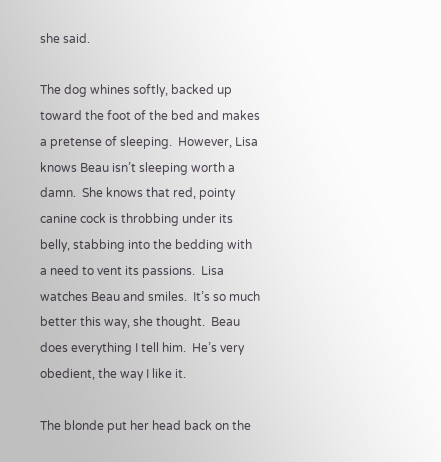she said.

The dog whines softly, backed up toward the foot of the bed and makes a pretense of sleeping.  However, Lisa knows Beau isn’t sleeping worth a damn.  She knows that red, pointy canine cock is throbbing under its belly, stabbing into the bedding with a need to vent its passions.  Lisa watches Beau and smiles.  It’s so much better this way, she thought.  Beau does everything I tell him.  He’s very obedient, the way I like it.

The blonde put her head back on the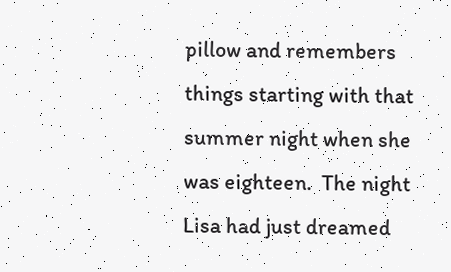pillow and remembers things starting with that summer night when she was eighteen.  The night Lisa had just dreamed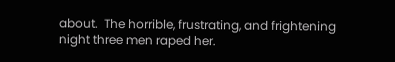about.  The horrible, frustrating, and frightening night three men raped her.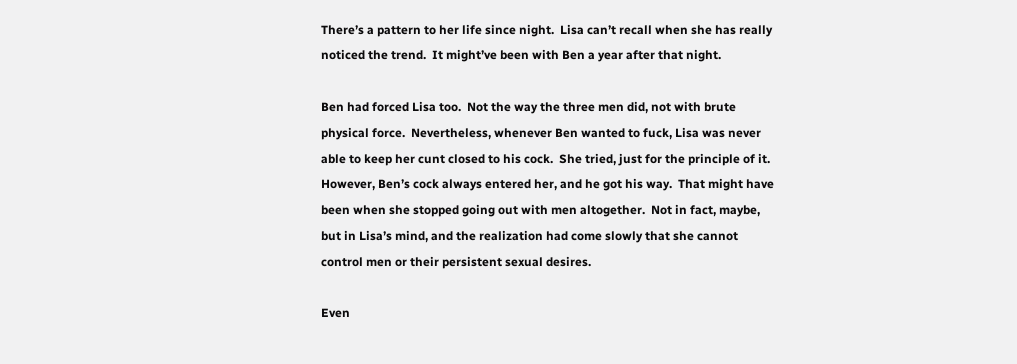There’s a pattern to her life since night.  Lisa can’t recall when she has really noticed the trend.  It might’ve been with Ben a year after that night.

Ben had forced Lisa too.  Not the way the three men did, not with brute physical force.  Nevertheless, whenever Ben wanted to fuck, Lisa was never able to keep her cunt closed to his cock.  She tried, just for the principle of it.  However, Ben’s cock always entered her, and he got his way.  That might have been when she stopped going out with men altogether.  Not in fact, maybe, but in Lisa’s mind, and the realization had come slowly that she cannot control men or their persistent sexual desires.

Even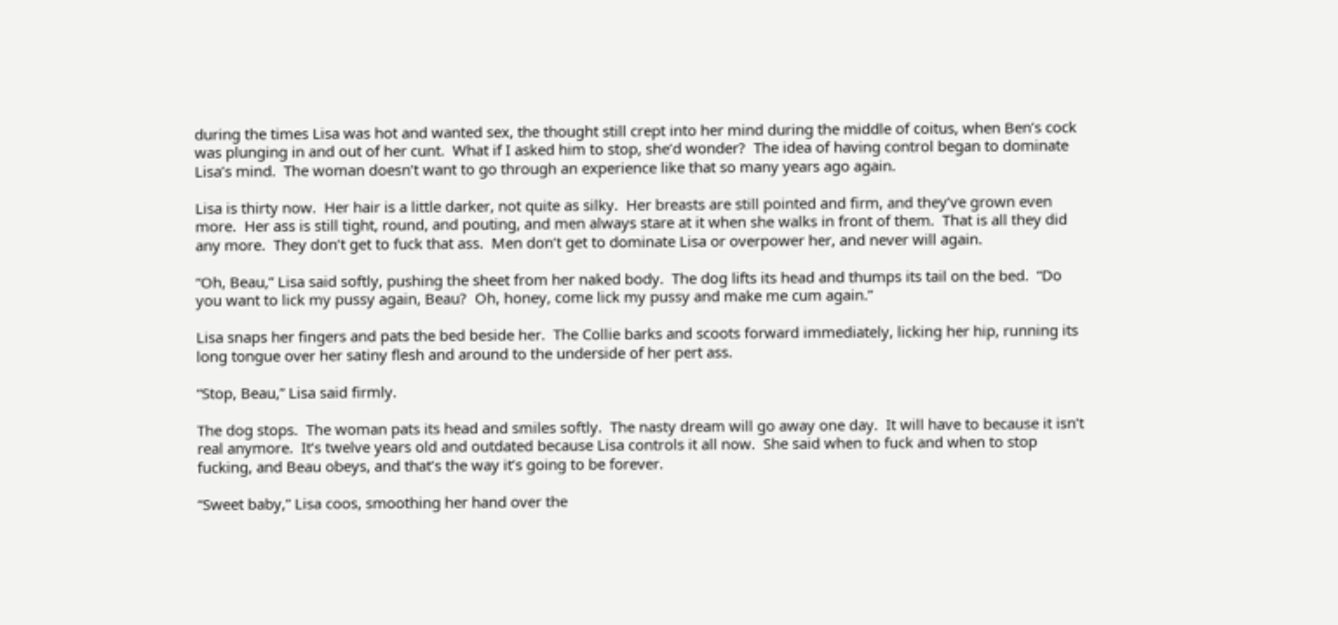during the times Lisa was hot and wanted sex, the thought still crept into her mind during the middle of coitus, when Ben’s cock was plunging in and out of her cunt.  What if I asked him to stop, she’d wonder?  The idea of having control began to dominate Lisa’s mind.  The woman doesn’t want to go through an experience like that so many years ago again.

Lisa is thirty now.  Her hair is a little darker, not quite as silky.  Her breasts are still pointed and firm, and they’ve grown even more.  Her ass is still tight, round, and pouting, and men always stare at it when she walks in front of them.  That is all they did any more.  They don’t get to fuck that ass.  Men don’t get to dominate Lisa or overpower her, and never will again.

“Oh, Beau,” Lisa said softly, pushing the sheet from her naked body.  The dog lifts its head and thumps its tail on the bed.  “Do you want to lick my pussy again, Beau?  Oh, honey, come lick my pussy and make me cum again.”

Lisa snaps her fingers and pats the bed beside her.  The Collie barks and scoots forward immediately, licking her hip, running its long tongue over her satiny flesh and around to the underside of her pert ass.

“Stop, Beau,” Lisa said firmly.

The dog stops.  The woman pats its head and smiles softly.  The nasty dream will go away one day.  It will have to because it isn’t real anymore.  It’s twelve years old and outdated because Lisa controls it all now.  She said when to fuck and when to stop fucking, and Beau obeys, and that’s the way it’s going to be forever.

“Sweet baby,” Lisa coos, smoothing her hand over the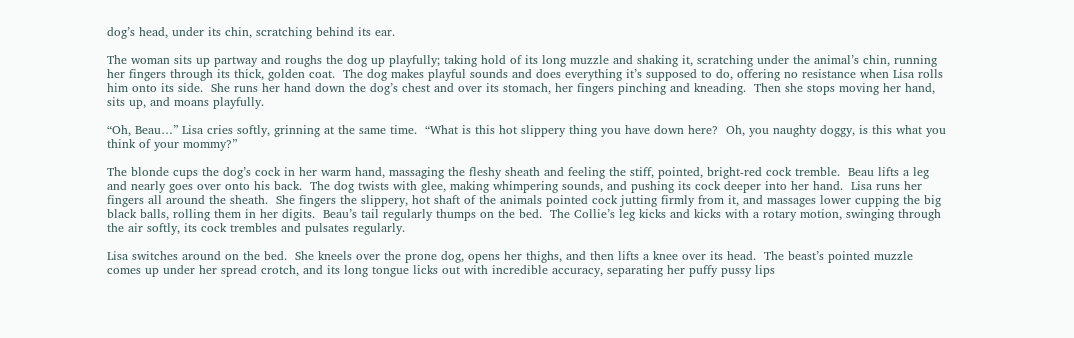dog’s head, under its chin, scratching behind its ear.

The woman sits up partway and roughs the dog up playfully; taking hold of its long muzzle and shaking it, scratching under the animal’s chin, running her fingers through its thick, golden coat.  The dog makes playful sounds and does everything it’s supposed to do, offering no resistance when Lisa rolls him onto its side.  She runs her hand down the dog’s chest and over its stomach, her fingers pinching and kneading.  Then she stops moving her hand, sits up, and moans playfully.

“Oh, Beau…” Lisa cries softly, grinning at the same time.  “What is this hot slippery thing you have down here?  Oh, you naughty doggy, is this what you think of your mommy?”

The blonde cups the dog’s cock in her warm hand, massaging the fleshy sheath and feeling the stiff, pointed, bright-red cock tremble.  Beau lifts a leg and nearly goes over onto his back.  The dog twists with glee, making whimpering sounds, and pushing its cock deeper into her hand.  Lisa runs her fingers all around the sheath.  She fingers the slippery, hot shaft of the animals pointed cock jutting firmly from it, and massages lower cupping the big black balls, rolling them in her digits.  Beau’s tail regularly thumps on the bed.  The Collie’s leg kicks and kicks with a rotary motion, swinging through the air softly, its cock trembles and pulsates regularly.

Lisa switches around on the bed.  She kneels over the prone dog, opens her thighs, and then lifts a knee over its head.  The beast’s pointed muzzle comes up under her spread crotch, and its long tongue licks out with incredible accuracy, separating her puffy pussy lips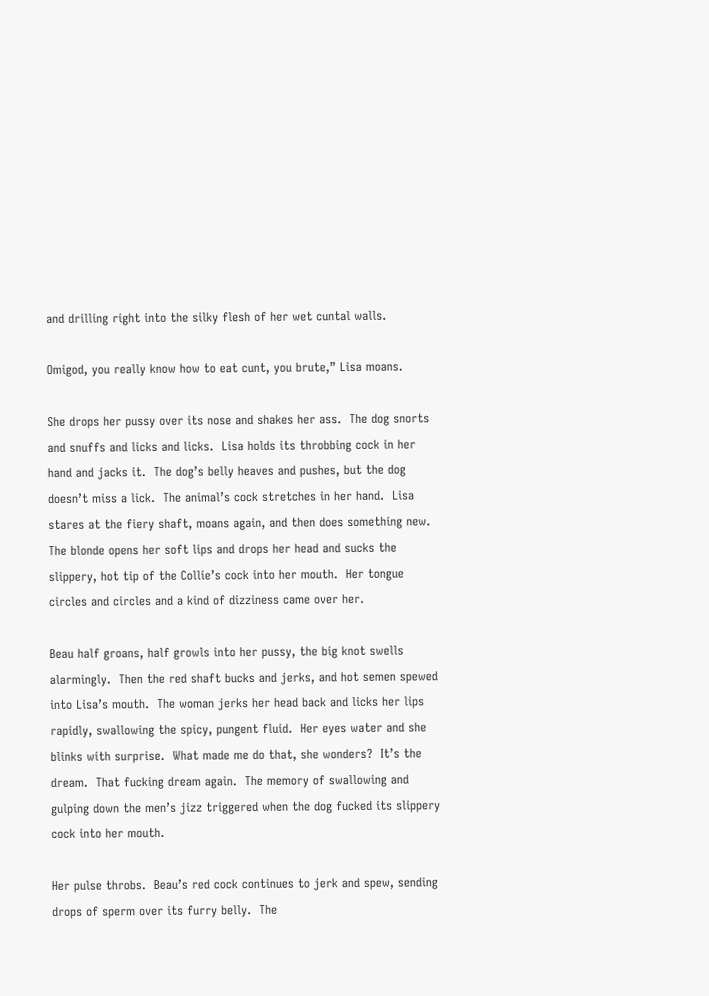and drilling right into the silky flesh of her wet cuntal walls.

Omigod, you really know how to eat cunt, you brute,” Lisa moans.

She drops her pussy over its nose and shakes her ass.  The dog snorts and snuffs and licks and licks.  Lisa holds its throbbing cock in her hand and jacks it.  The dog’s belly heaves and pushes, but the dog doesn’t miss a lick.  The animal’s cock stretches in her hand.  Lisa stares at the fiery shaft, moans again, and then does something new.  The blonde opens her soft lips and drops her head and sucks the slippery, hot tip of the Collie’s cock into her mouth.  Her tongue circles and circles and a kind of dizziness came over her.

Beau half groans, half growls into her pussy, the big knot swells alarmingly.  Then the red shaft bucks and jerks, and hot semen spewed into Lisa’s mouth.  The woman jerks her head back and licks her lips rapidly, swallowing the spicy, pungent fluid.  Her eyes water and she blinks with surprise.  What made me do that, she wonders?  It’s the dream.  That fucking dream again.  The memory of swallowing and gulping down the men’s jizz triggered when the dog fucked its slippery cock into her mouth.

Her pulse throbs.  Beau’s red cock continues to jerk and spew, sending drops of sperm over its furry belly.  The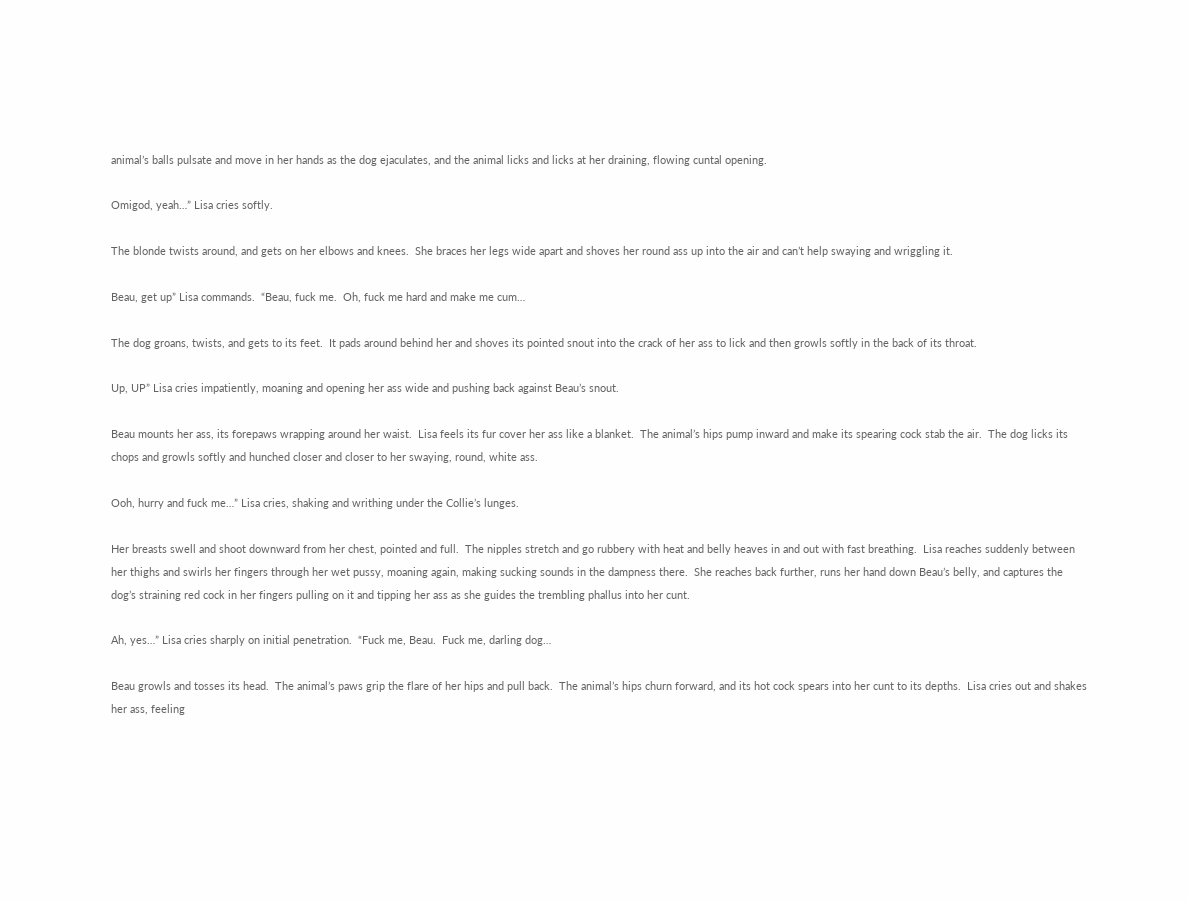animal’s balls pulsate and move in her hands as the dog ejaculates, and the animal licks and licks at her draining, flowing cuntal opening.

Omigod, yeah…” Lisa cries softly.

The blonde twists around, and gets on her elbows and knees.  She braces her legs wide apart and shoves her round ass up into the air and can’t help swaying and wriggling it.

Beau, get up” Lisa commands.  “Beau, fuck me.  Oh, fuck me hard and make me cum…

The dog groans, twists, and gets to its feet.  It pads around behind her and shoves its pointed snout into the crack of her ass to lick and then growls softly in the back of its throat.

Up, UP” Lisa cries impatiently, moaning and opening her ass wide and pushing back against Beau’s snout.

Beau mounts her ass, its forepaws wrapping around her waist.  Lisa feels its fur cover her ass like a blanket.  The animal’s hips pump inward and make its spearing cock stab the air.  The dog licks its chops and growls softly and hunched closer and closer to her swaying, round, white ass.

Ooh, hurry and fuck me…” Lisa cries, shaking and writhing under the Collie’s lunges.

Her breasts swell and shoot downward from her chest, pointed and full.  The nipples stretch and go rubbery with heat and belly heaves in and out with fast breathing.  Lisa reaches suddenly between her thighs and swirls her fingers through her wet pussy, moaning again, making sucking sounds in the dampness there.  She reaches back further, runs her hand down Beau’s belly, and captures the dog’s straining red cock in her fingers pulling on it and tipping her ass as she guides the trembling phallus into her cunt.

Ah, yes…” Lisa cries sharply on initial penetration.  “Fuck me, Beau.  Fuck me, darling dog…

Beau growls and tosses its head.  The animal’s paws grip the flare of her hips and pull back.  The animal’s hips churn forward, and its hot cock spears into her cunt to its depths.  Lisa cries out and shakes her ass, feeling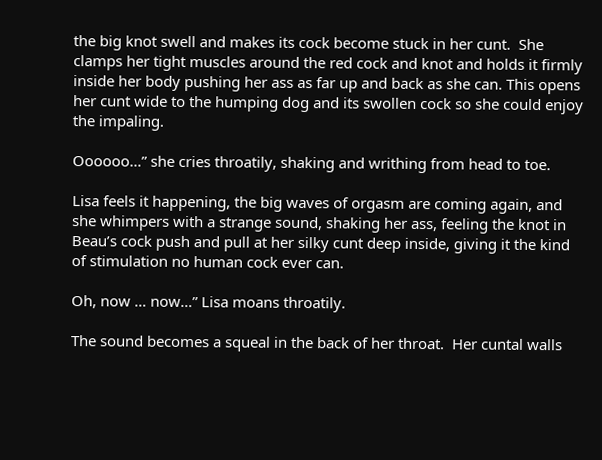the big knot swell and makes its cock become stuck in her cunt.  She clamps her tight muscles around the red cock and knot and holds it firmly inside her body pushing her ass as far up and back as she can. This opens her cunt wide to the humping dog and its swollen cock so she could enjoy the impaling.

Oooooo…” she cries throatily, shaking and writhing from head to toe.

Lisa feels it happening, the big waves of orgasm are coming again, and she whimpers with a strange sound, shaking her ass, feeling the knot in Beau’s cock push and pull at her silky cunt deep inside, giving it the kind of stimulation no human cock ever can.

Oh, now … now…” Lisa moans throatily.

The sound becomes a squeal in the back of her throat.  Her cuntal walls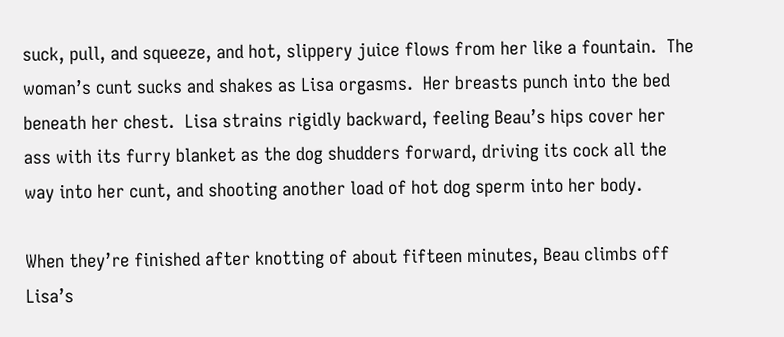suck, pull, and squeeze, and hot, slippery juice flows from her like a fountain.  The woman’s cunt sucks and shakes as Lisa orgasms.  Her breasts punch into the bed beneath her chest.  Lisa strains rigidly backward, feeling Beau’s hips cover her ass with its furry blanket as the dog shudders forward, driving its cock all the way into her cunt, and shooting another load of hot dog sperm into her body.

When they’re finished after knotting of about fifteen minutes, Beau climbs off Lisa’s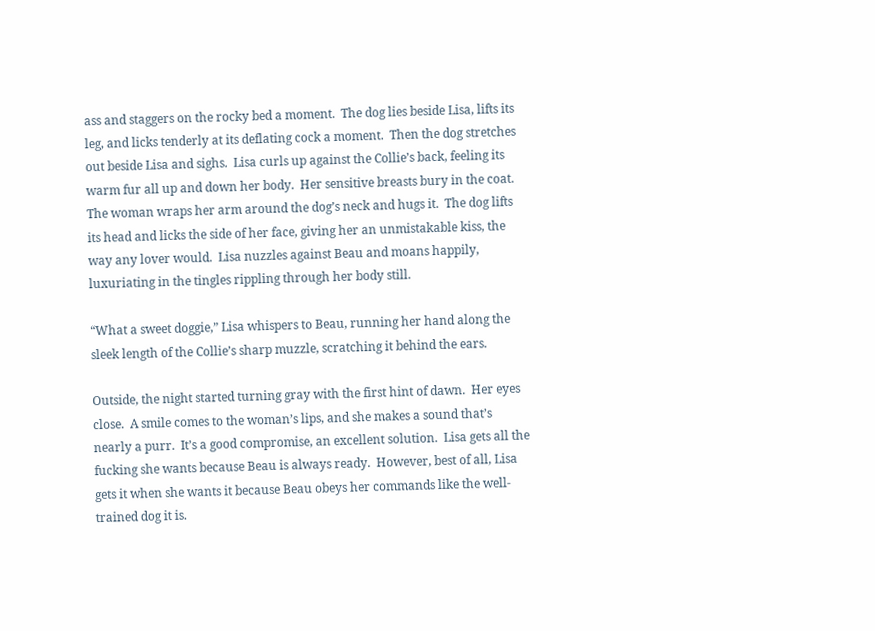ass and staggers on the rocky bed a moment.  The dog lies beside Lisa, lifts its leg, and licks tenderly at its deflating cock a moment.  Then the dog stretches out beside Lisa and sighs.  Lisa curls up against the Collie’s back, feeling its warm fur all up and down her body.  Her sensitive breasts bury in the coat.  The woman wraps her arm around the dog’s neck and hugs it.  The dog lifts its head and licks the side of her face, giving her an unmistakable kiss, the way any lover would.  Lisa nuzzles against Beau and moans happily, luxuriating in the tingles rippling through her body still.

“What a sweet doggie,” Lisa whispers to Beau, running her hand along the sleek length of the Collie’s sharp muzzle, scratching it behind the ears.

Outside, the night started turning gray with the first hint of dawn.  Her eyes close.  A smile comes to the woman’s lips, and she makes a sound that’s nearly a purr.  It’s a good compromise, an excellent solution.  Lisa gets all the fucking she wants because Beau is always ready.  However, best of all, Lisa gets it when she wants it because Beau obeys her commands like the well- trained dog it is.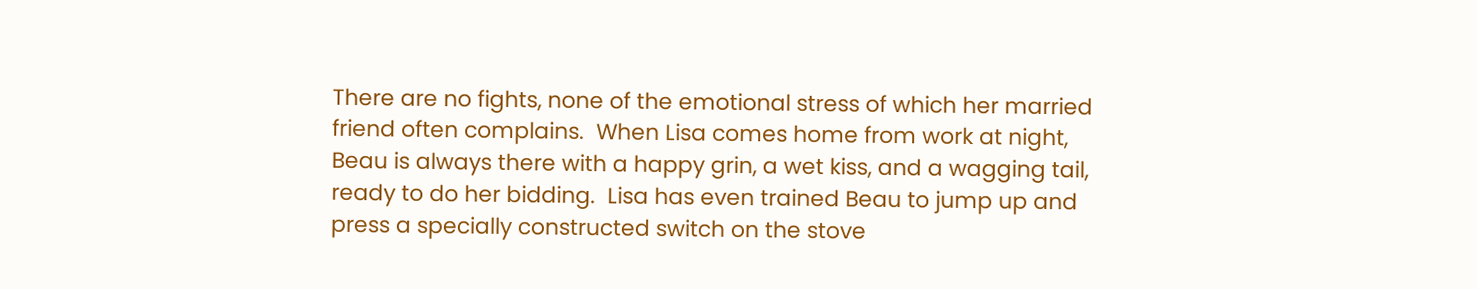There are no fights, none of the emotional stress of which her married friend often complains.  When Lisa comes home from work at night, Beau is always there with a happy grin, a wet kiss, and a wagging tail, ready to do her bidding.  Lisa has even trained Beau to jump up and press a specially constructed switch on the stove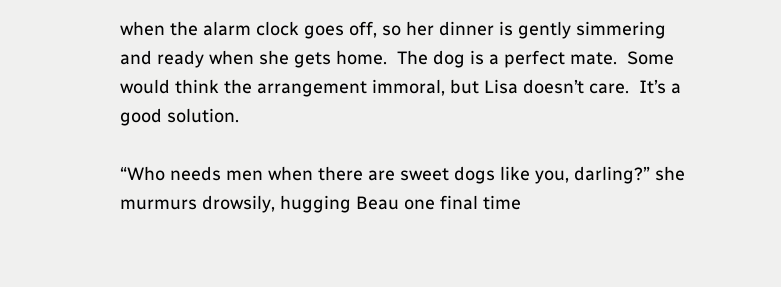when the alarm clock goes off, so her dinner is gently simmering and ready when she gets home.  The dog is a perfect mate.  Some would think the arrangement immoral, but Lisa doesn’t care.  It’s a good solution.

“Who needs men when there are sweet dogs like you, darling?” she murmurs drowsily, hugging Beau one final time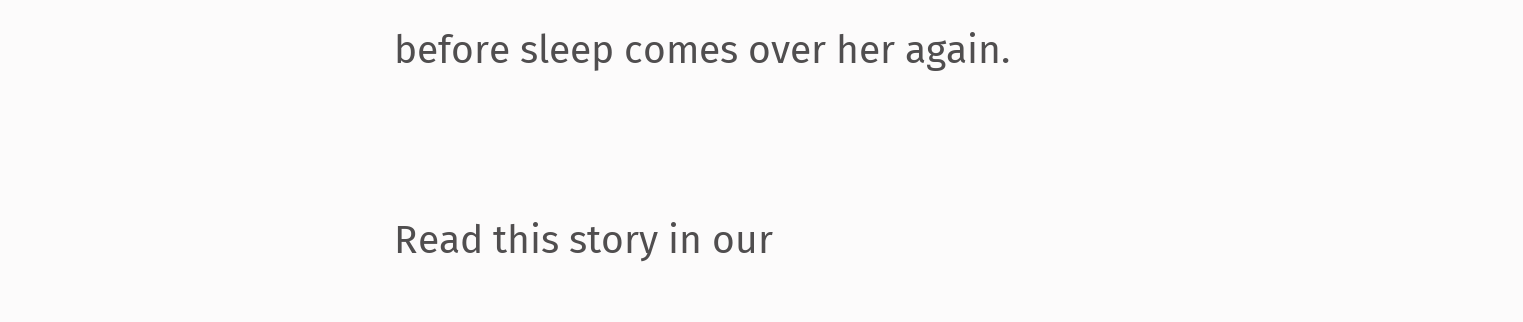before sleep comes over her again.


Read this story in our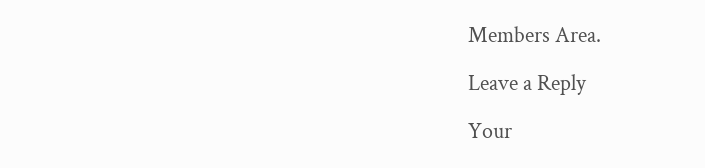Members Area.

Leave a Reply

Your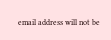email address will not be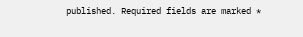published. Required fields are marked *